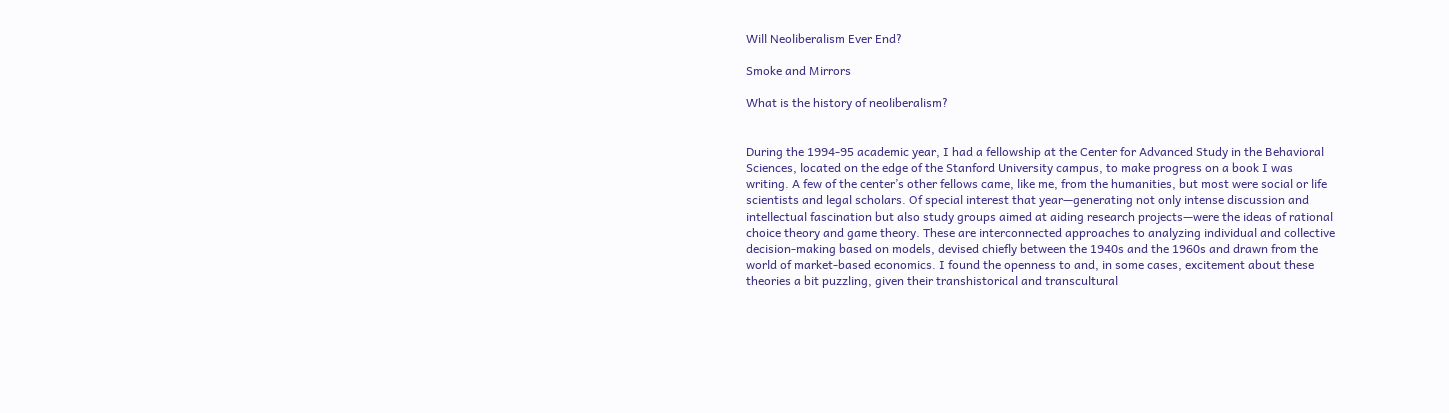Will Neoliberalism Ever End?

Smoke and Mirrors

What is the history of neoliberalism?


During the 1994-95 academic year, I had a fellowship at the Center for Advanced Study in the Behavioral Sciences, located on the edge of the Stanford University campus, to make progress on a book I was writing. A few of the center’s other fellows came, like me, from the humanities, but most were social or life scientists and legal scholars. Of special interest that year—generating not only intense discussion and intellectual fascination but also study groups aimed at aiding research projects—were the ideas of rational choice theory and game theory. These are interconnected approaches to analyzing individual and collective decision-making based on models, devised chiefly between the 1940s and the 1960s and drawn from the world of market-based economics. I found the openness to and, in some cases, excitement about these theories a bit puzzling, given their transhistorical and transcultural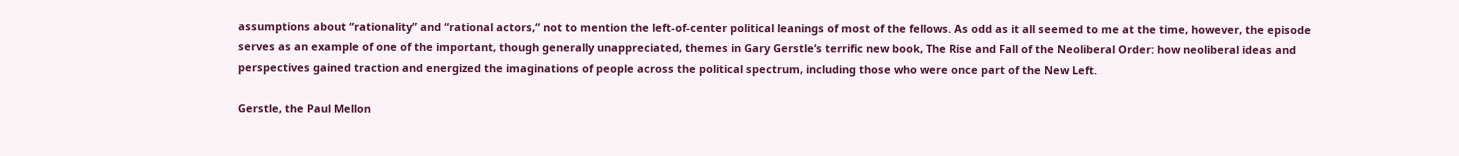assumptions about “rationality” and “rational actors,” not to mention the left-of-center political leanings of most of the fellows. As odd as it all seemed to me at the time, however, the episode serves as an example of one of the important, though generally unappreciated, themes in Gary Gerstle’s terrific new book, The Rise and Fall of the Neoliberal Order: how neoliberal ideas and perspectives gained traction and energized the imaginations of people across the political spectrum, including those who were once part of the New Left.

Gerstle, the Paul Mellon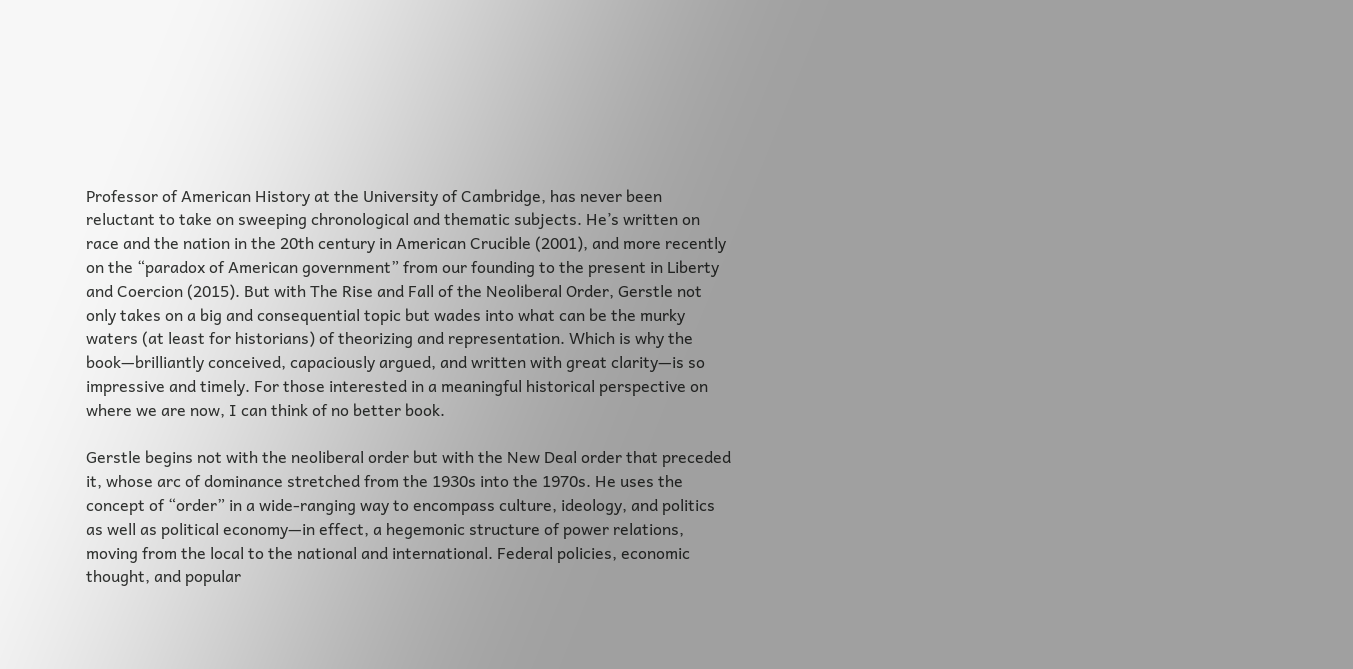Professor of American History at the University of Cambridge, has never been reluctant to take on sweeping chronological and thematic subjects. He’s written on race and the nation in the 20th century in American Crucible (2001), and more recently on the “paradox of American government” from our founding to the present in Liberty and Coercion (2015). But with The Rise and Fall of the Neoliberal Order, Gerstle not only takes on a big and consequential topic but wades into what can be the murky waters (at least for historians) of theorizing and representation. Which is why the book—brilliantly conceived, capaciously argued, and written with great clarity—is so impressive and timely. For those interested in a meaningful historical perspective on where we are now, I can think of no better book.

Gerstle begins not with the neoliberal order but with the New Deal order that preceded it, whose arc of dominance stretched from the 1930s into the 1970s. He uses the concept of “order” in a wide-ranging way to encompass culture, ideology, and politics as well as political economy—in effect, a hegemonic structure of power relations, moving from the local to the national and international. Federal policies, economic thought, and popular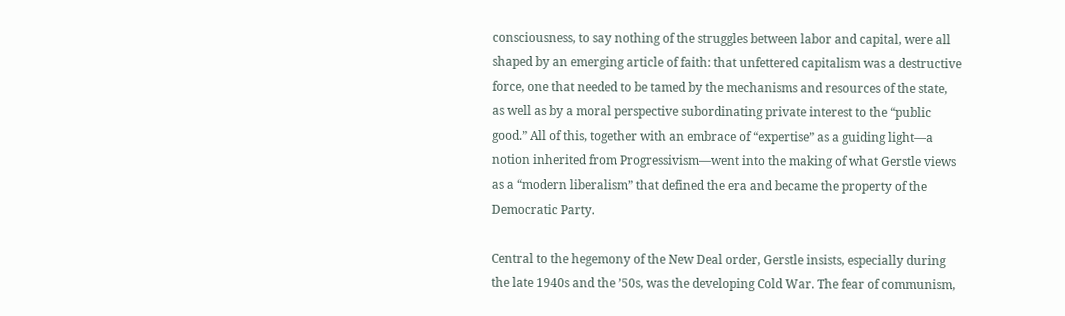consciousness, to say nothing of the struggles between labor and capital, were all shaped by an emerging article of faith: that unfettered capitalism was a destructive force, one that needed to be tamed by the mechanisms and resources of the state, as well as by a moral perspective subordinating private interest to the “public good.” All of this, together with an embrace of “expertise” as a guiding light—a notion inherited from Progressivism—went into the making of what Gerstle views as a “modern liberalism” that defined the era and became the property of the Democratic Party.

Central to the hegemony of the New Deal order, Gerstle insists, especially during the late 1940s and the ’50s, was the developing Cold War. The fear of communism,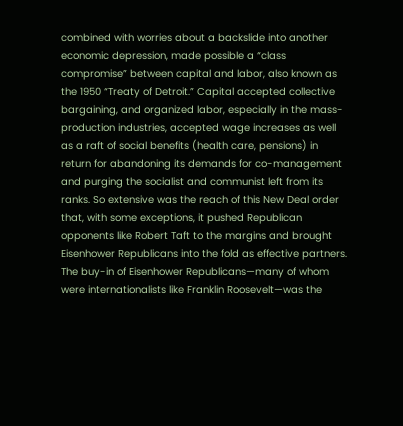combined with worries about a backslide into another economic depression, made possible a “class compromise” between capital and labor, also known as the 1950 “Treaty of Detroit.” Capital accepted collective bargaining, and organized labor, especially in the mass-production industries, accepted wage increases as well as a raft of social benefits (health care, pensions) in return for abandoning its demands for co-management and purging the socialist and communist left from its ranks. So extensive was the reach of this New Deal order that, with some exceptions, it pushed Republican opponents like Robert Taft to the margins and brought Eisenhower Republicans into the fold as effective partners. The buy-in of Eisenhower Republicans—many of whom were internationalists like Franklin Roosevelt—was the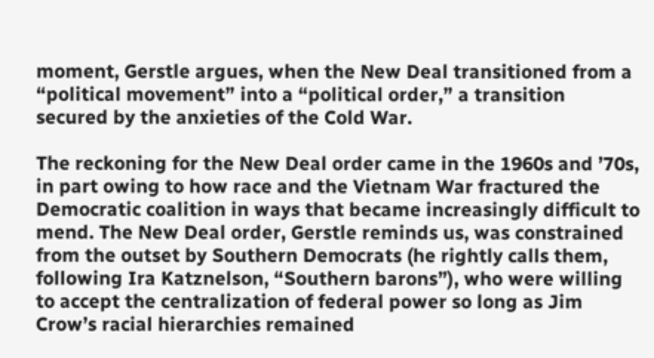moment, Gerstle argues, when the New Deal transitioned from a “political movement” into a “political order,” a transition secured by the anxieties of the Cold War.

The reckoning for the New Deal order came in the 1960s and ’70s, in part owing to how race and the Vietnam War fractured the Democratic coalition in ways that became increasingly difficult to mend. The New Deal order, Gerstle reminds us, was constrained from the outset by Southern Democrats (he rightly calls them, following Ira Katznelson, “Southern barons”), who were willing to accept the centralization of federal power so long as Jim Crow’s racial hierarchies remained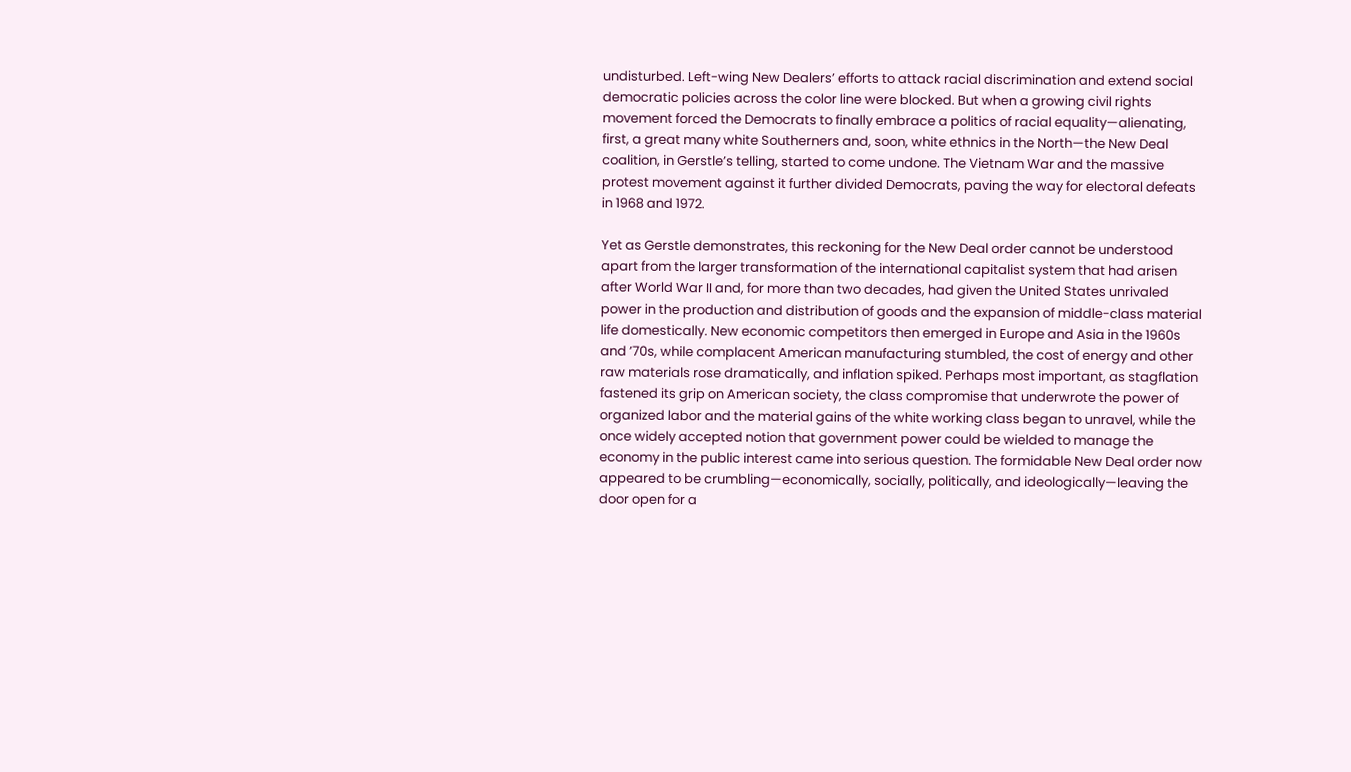undisturbed. Left-wing New Dealers’ efforts to attack racial discrimination and extend social democratic policies across the color line were blocked. But when a growing civil rights movement forced the Democrats to finally embrace a politics of racial equality—alienating, first, a great many white Southerners and, soon, white ethnics in the North—the New Deal coalition, in Gerstle’s telling, started to come undone. The Vietnam War and the massive protest movement against it further divided Democrats, paving the way for electoral defeats in 1968 and 1972.

Yet as Gerstle demonstrates, this reckoning for the New Deal order cannot be understood apart from the larger transformation of the international capitalist system that had arisen after World War II and, for more than two decades, had given the United States unrivaled power in the production and distribution of goods and the expansion of middle-class material life domestically. New economic competitors then emerged in Europe and Asia in the 1960s and ’70s, while complacent American manufacturing stumbled, the cost of energy and other raw materials rose dramatically, and inflation spiked. Perhaps most important, as stagflation fastened its grip on American society, the class compromise that underwrote the power of organized labor and the material gains of the white working class began to unravel, while the once widely accepted notion that government power could be wielded to manage the economy in the public interest came into serious question. The formidable New Deal order now appeared to be crumbling—economically, socially, politically, and ideologically—leaving the door open for a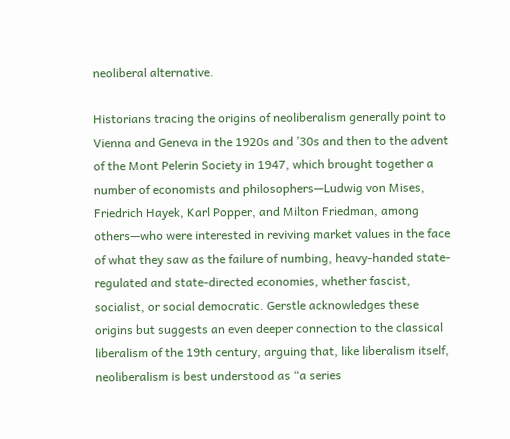neoliberal alternative.

Historians tracing the origins of neoliberalism generally point to Vienna and Geneva in the 1920s and ’30s and then to the advent of the Mont Pelerin Society in 1947, which brought together a number of economists and philosophers—Ludwig von Mises, Friedrich Hayek, Karl Popper, and Milton Friedman, among others—who were interested in reviving market values in the face of what they saw as the failure of numbing, heavy-handed state-regulated and state-directed economies, whether fascist, socialist, or social democratic. Gerstle acknowledges these origins but suggests an even deeper connection to the classical liberalism of the 19th century, arguing that, like liberalism itself, neoliberalism is best understood as “a series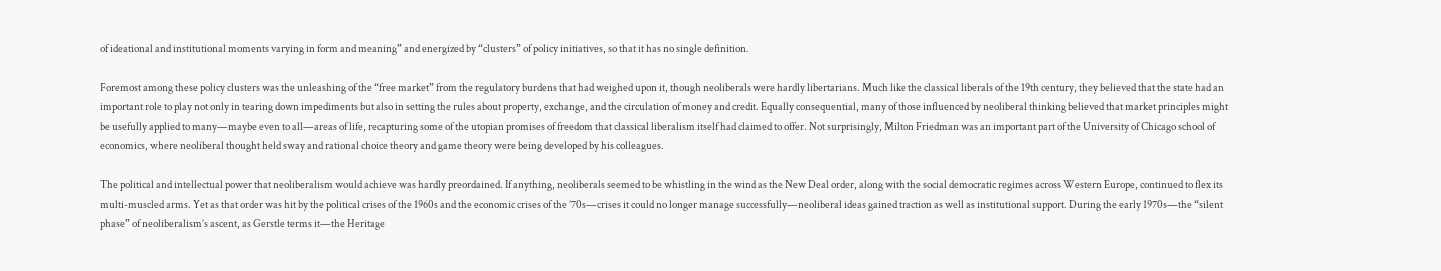of ideational and institutional moments varying in form and meaning” and energized by “clusters” of policy initiatives, so that it has no single definition.

Foremost among these policy clusters was the unleashing of the “free market” from the regulatory burdens that had weighed upon it, though neoliberals were hardly libertarians. Much like the classical liberals of the 19th century, they believed that the state had an important role to play not only in tearing down impediments but also in setting the rules about property, exchange, and the circulation of money and credit. Equally consequential, many of those influenced by neoliberal thinking believed that market principles might be usefully applied to many—maybe even to all—areas of life, recapturing some of the utopian promises of freedom that classical liberalism itself had claimed to offer. Not surprisingly, Milton Friedman was an important part of the University of Chicago school of economics, where neoliberal thought held sway and rational choice theory and game theory were being developed by his colleagues.

The political and intellectual power that neoliberalism would achieve was hardly preordained. If anything, neoliberals seemed to be whistling in the wind as the New Deal order, along with the social democratic regimes across Western Europe, continued to flex its multi-muscled arms. Yet as that order was hit by the political crises of the 1960s and the economic crises of the ’70s—crises it could no longer manage successfully—neoliberal ideas gained traction as well as institutional support. During the early 1970s—the “silent phase” of neoliberalism’s ascent, as Gerstle terms it—the Heritage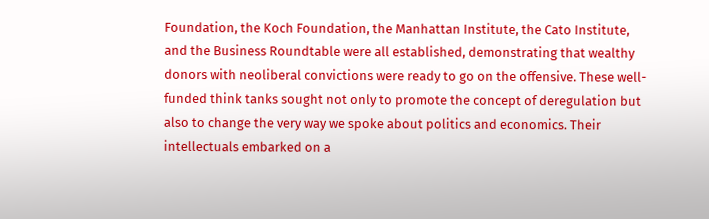Foundation, the Koch Foundation, the Manhattan Institute, the Cato Institute, and the Business Roundtable were all established, demonstrating that wealthy donors with neoliberal convictions were ready to go on the offensive. These well-funded think tanks sought not only to promote the concept of deregulation but also to change the very way we spoke about politics and economics. Their intellectuals embarked on a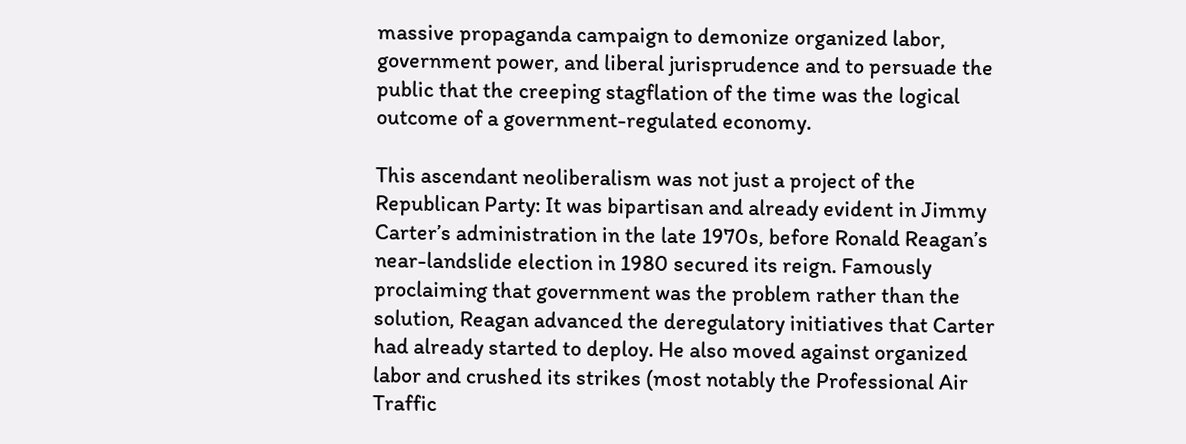massive propaganda campaign to demonize organized labor, government power, and liberal jurisprudence and to persuade the public that the creeping stagflation of the time was the logical outcome of a government-regulated economy.

This ascendant neoliberalism was not just a project of the Republican Party: It was bipartisan and already evident in Jimmy Carter’s administration in the late 1970s, before Ronald Reagan’s near-landslide election in 1980 secured its reign. Famously proclaiming that government was the problem rather than the solution, Reagan advanced the deregulatory initiatives that Carter had already started to deploy. He also moved against organized labor and crushed its strikes (most notably the Professional Air Traffic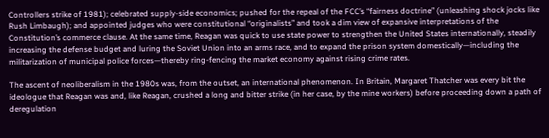Controllers strike of 1981); celebrated supply-side economics; pushed for the repeal of the FCC’s “fairness doctrine” (unleashing shock jocks like Rush Limbaugh); and appointed judges who were constitutional “originalists” and took a dim view of expansive interpretations of the Constitution’s commerce clause. At the same time, Reagan was quick to use state power to strengthen the United States internationally, steadily increasing the defense budget and luring the Soviet Union into an arms race, and to expand the prison system domestically—including the militarization of municipal police forces—thereby ring-fencing the market economy against rising crime rates.

The ascent of neoliberalism in the 1980s was, from the outset, an international phenomenon. In Britain, Margaret Thatcher was every bit the ideologue that Reagan was and, like Reagan, crushed a long and bitter strike (in her case, by the mine workers) before proceeding down a path of deregulation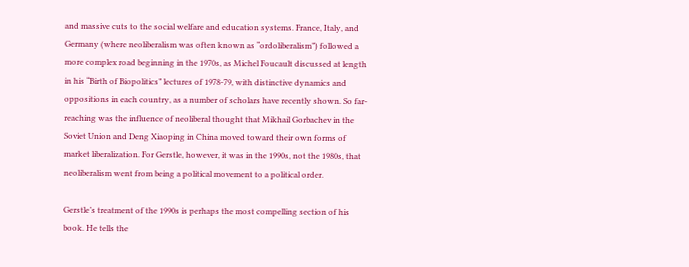and massive cuts to the social welfare and education systems. France, Italy, and Germany (where neoliberalism was often known as “ordoliberalism”) followed a more complex road beginning in the 1970s, as Michel Foucault discussed at length in his “Birth of Biopolitics” lectures of 1978-79, with distinctive dynamics and oppositions in each country, as a number of scholars have recently shown. So far-reaching was the influence of neoliberal thought that Mikhail Gorbachev in the Soviet Union and Deng Xiaoping in China moved toward their own forms of market liberalization. For Gerstle, however, it was in the 1990s, not the 1980s, that neoliberalism went from being a political movement to a political order.

Gerstle’s treatment of the 1990s is perhaps the most compelling section of his book. He tells the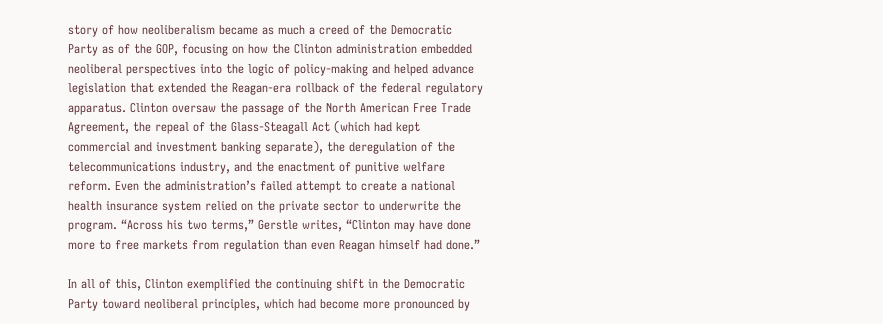story of how neoliberalism became as much a creed of the Democratic Party as of the GOP, focusing on how the Clinton administration embedded neoliberal perspectives into the logic of policy-making and helped advance legislation that extended the Reagan-era rollback of the federal regulatory apparatus. Clinton oversaw the passage of the North American Free Trade Agreement, the repeal of the Glass-Steagall Act (which had kept commercial and investment banking separate), the deregulation of the telecommunications industry, and the enactment of punitive welfare reform. Even the administration’s failed attempt to create a national health insurance system relied on the private sector to underwrite the program. “Across his two terms,” Gerstle writes, “Clinton may have done more to free markets from regulation than even Reagan himself had done.”

In all of this, Clinton exemplified the continuing shift in the Democratic Party toward neoliberal principles, which had become more pronounced by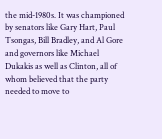the mid-1980s. It was championed by senators like Gary Hart, Paul Tsongas, Bill Bradley, and Al Gore and governors like Michael Dukakis as well as Clinton, all of whom believed that the party needed to move to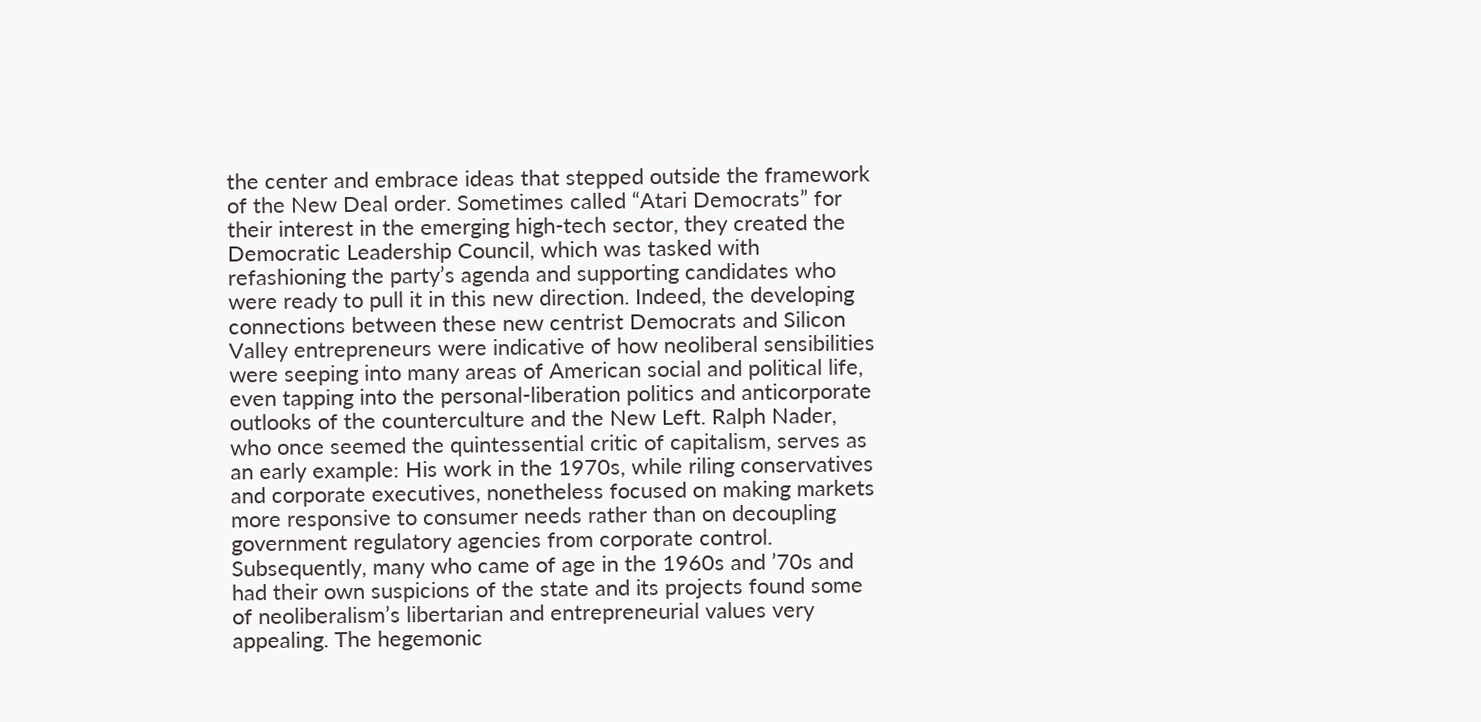the center and embrace ideas that stepped outside the framework of the New Deal order. Sometimes called “Atari Democrats” for their interest in the emerging high-tech sector, they created the Democratic Leadership Council, which was tasked with refashioning the party’s agenda and supporting candidates who were ready to pull it in this new direction. Indeed, the developing connections between these new centrist Democrats and Silicon Valley entrepreneurs were indicative of how neoliberal sensibilities were seeping into many areas of American social and political life, even tapping into the personal-liberation politics and anticorporate outlooks of the counterculture and the New Left. Ralph Nader, who once seemed the quintessential critic of capitalism, serves as an early example: His work in the 1970s, while riling conservatives and corporate executives, nonetheless focused on making markets more responsive to consumer needs rather than on decoupling government regulatory agencies from corporate control. Subsequently, many who came of age in the 1960s and ’70s and had their own suspicions of the state and its projects found some of neoliberalism’s libertarian and entrepreneurial values very appealing. The hegemonic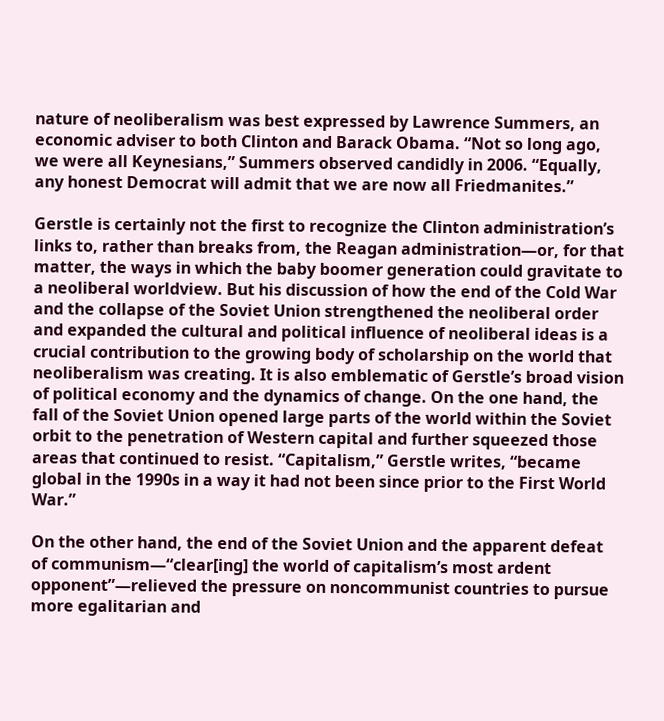nature of neoliberalism was best expressed by Lawrence Summers, an economic adviser to both Clinton and Barack Obama. “Not so long ago, we were all Keynesians,” Summers observed candidly in 2006. “Equally, any honest Democrat will admit that we are now all Friedmanites.”

Gerstle is certainly not the first to recognize the Clinton administration’s links to, rather than breaks from, the Reagan administration—or, for that matter, the ways in which the baby boomer generation could gravitate to a neoliberal worldview. But his discussion of how the end of the Cold War and the collapse of the Soviet Union strengthened the neoliberal order and expanded the cultural and political influence of neoliberal ideas is a crucial contribution to the growing body of scholarship on the world that neoliberalism was creating. It is also emblematic of Gerstle’s broad vision of political economy and the dynamics of change. On the one hand, the fall of the Soviet Union opened large parts of the world within the Soviet orbit to the penetration of Western capital and further squeezed those areas that continued to resist. “Capitalism,” Gerstle writes, “became global in the 1990s in a way it had not been since prior to the First World War.”

On the other hand, the end of the Soviet Union and the apparent defeat of communism—“clear[ing] the world of capitalism’s most ardent opponent”—relieved the pressure on noncommunist countries to pursue more egalitarian and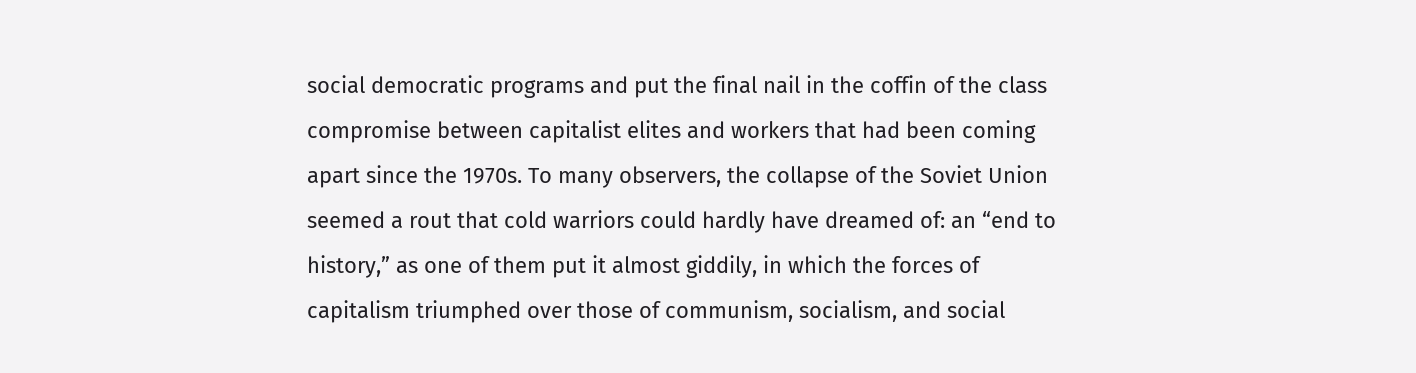social democratic programs and put the final nail in the coffin of the class compromise between capitalist elites and workers that had been coming apart since the 1970s. To many observers, the collapse of the Soviet Union seemed a rout that cold warriors could hardly have dreamed of: an “end to history,” as one of them put it almost giddily, in which the forces of capitalism triumphed over those of communism, socialism, and social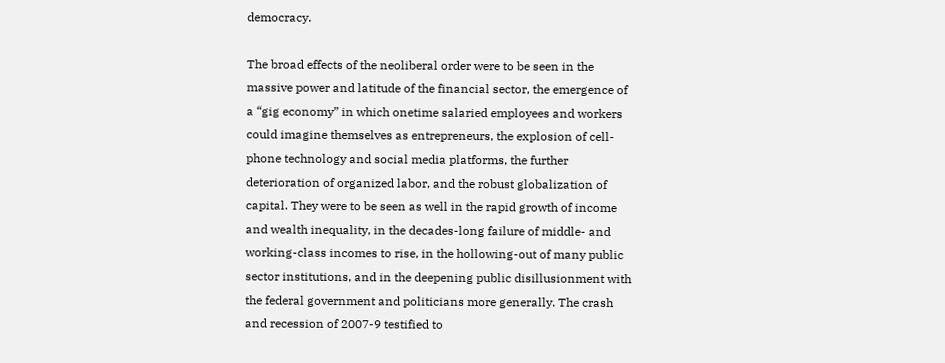democracy.

The broad effects of the neoliberal order were to be seen in the massive power and latitude of the financial sector, the emergence of a “gig economy” in which onetime salaried employees and workers could imagine themselves as entrepreneurs, the explosion of cell-phone technology and social media platforms, the further deterioration of organized labor, and the robust globalization of capital. They were to be seen as well in the rapid growth of income and wealth inequality, in the decades-long failure of middle- and working-class incomes to rise, in the hollowing-out of many public sector institutions, and in the deepening public disillusionment with the federal government and politicians more generally. The crash and recession of 2007-9 testified to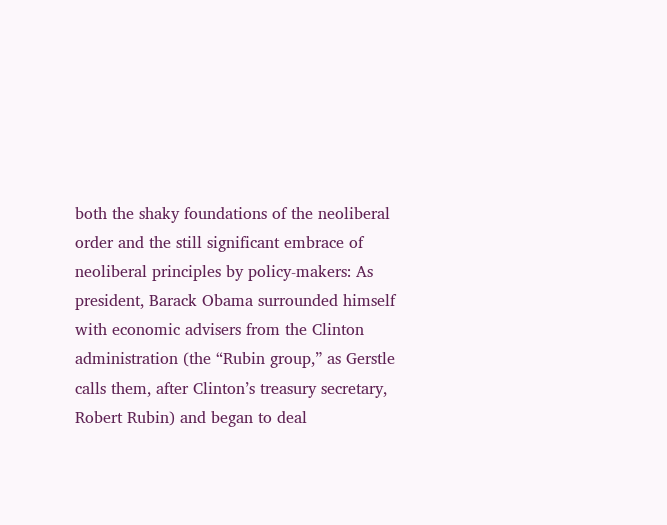both the shaky foundations of the neoliberal order and the still significant embrace of neoliberal principles by policy-makers: As president, Barack Obama surrounded himself with economic advisers from the Clinton administration (the “Rubin group,” as Gerstle calls them, after Clinton’s treasury secretary, Robert Rubin) and began to deal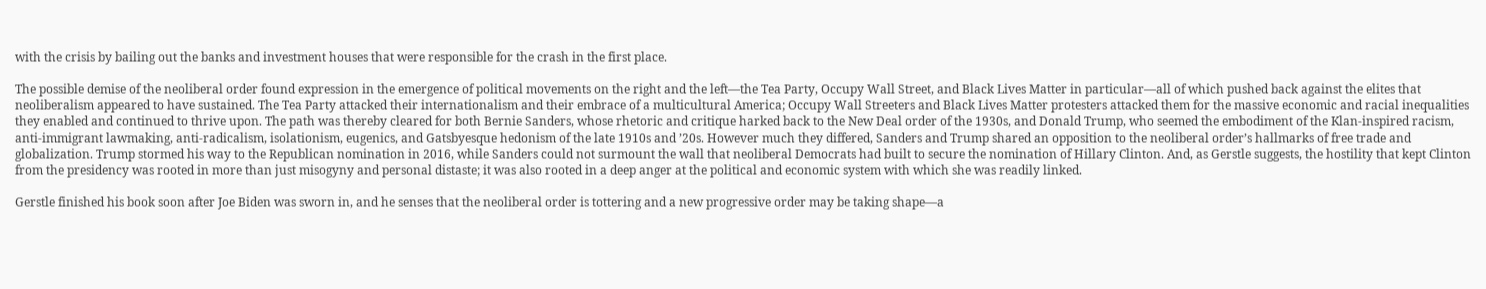with the crisis by bailing out the banks and investment houses that were responsible for the crash in the first place.

The possible demise of the neoliberal order found expression in the emergence of political movements on the right and the left—the Tea Party, Occupy Wall Street, and Black Lives Matter in particular—all of which pushed back against the elites that neoliberalism appeared to have sustained. The Tea Party attacked their internationalism and their embrace of a multicultural America; Occupy Wall Streeters and Black Lives Matter protesters attacked them for the massive economic and racial inequalities they enabled and continued to thrive upon. The path was thereby cleared for both Bernie Sanders, whose rhetoric and critique harked back to the New Deal order of the 1930s, and Donald Trump, who seemed the embodiment of the Klan-inspired racism, anti-immigrant lawmaking, anti-radicalism, isolationism, eugenics, and Gatsbyesque hedonism of the late 1910s and ’20s. However much they differed, Sanders and Trump shared an opposition to the neoliberal order’s hallmarks of free trade and globalization. Trump stormed his way to the Republican nomination in 2016, while Sanders could not surmount the wall that neoliberal Democrats had built to secure the nomination of Hillary Clinton. And, as Gerstle suggests, the hostility that kept Clinton from the presidency was rooted in more than just misogyny and personal distaste; it was also rooted in a deep anger at the political and economic system with which she was readily linked.

Gerstle finished his book soon after Joe Biden was sworn in, and he senses that the neoliberal order is tottering and a new progressive order may be taking shape—a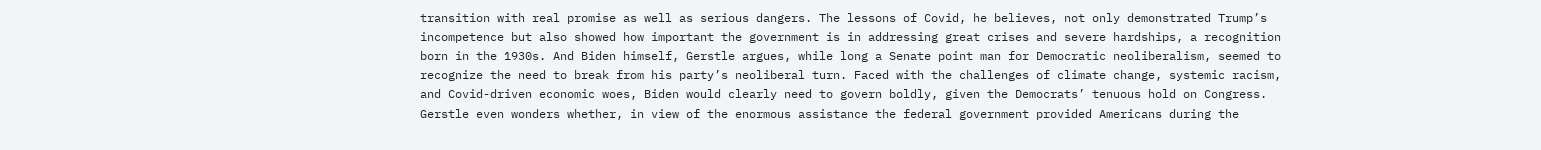transition with real promise as well as serious dangers. The lessons of Covid, he believes, not only demonstrated Trump’s incompetence but also showed how important the government is in addressing great crises and severe hardships, a recognition born in the 1930s. And Biden himself, Gerstle argues, while long a Senate point man for Democratic neoliberalism, seemed to recognize the need to break from his party’s neoliberal turn. Faced with the challenges of climate change, systemic racism, and Covid-driven economic woes, Biden would clearly need to govern boldly, given the Democrats’ tenuous hold on Congress. Gerstle even wonders whether, in view of the enormous assistance the federal government provided Americans during the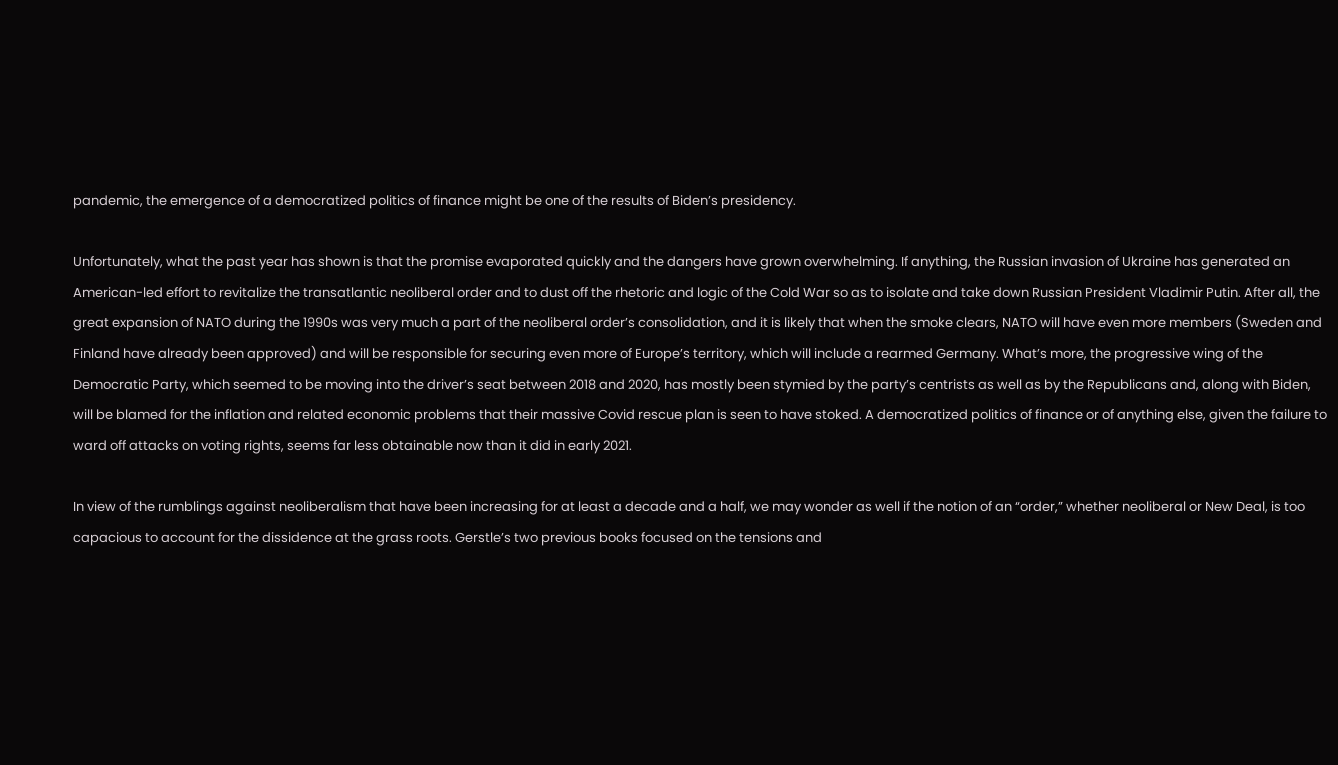pandemic, the emergence of a democratized politics of finance might be one of the results of Biden’s presidency.

Unfortunately, what the past year has shown is that the promise evaporated quickly and the dangers have grown overwhelming. If anything, the Russian invasion of Ukraine has generated an American-led effort to revitalize the transatlantic neoliberal order and to dust off the rhetoric and logic of the Cold War so as to isolate and take down Russian President Vladimir Putin. After all, the great expansion of NATO during the 1990s was very much a part of the neoliberal order’s consolidation, and it is likely that when the smoke clears, NATO will have even more members (Sweden and Finland have already been approved) and will be responsible for securing even more of Europe’s territory, which will include a rearmed Germany. What’s more, the progressive wing of the Democratic Party, which seemed to be moving into the driver’s seat between 2018 and 2020, has mostly been stymied by the party’s centrists as well as by the Republicans and, along with Biden, will be blamed for the inflation and related economic problems that their massive Covid rescue plan is seen to have stoked. A democratized politics of finance or of anything else, given the failure to ward off attacks on voting rights, seems far less obtainable now than it did in early 2021.

In view of the rumblings against neoliberalism that have been increasing for at least a decade and a half, we may wonder as well if the notion of an “order,” whether neoliberal or New Deal, is too capacious to account for the dissidence at the grass roots. Gerstle’s two previous books focused on the tensions and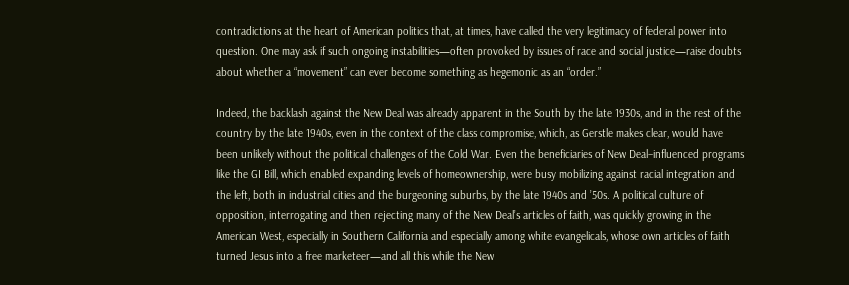contradictions at the heart of American politics that, at times, have called the very legitimacy of federal power into question. One may ask if such ongoing instabilities—often provoked by issues of race and social justice—raise doubts about whether a “movement” can ever become something as hegemonic as an “order.”

Indeed, the backlash against the New Deal was already apparent in the South by the late 1930s, and in the rest of the country by the late 1940s, even in the context of the class compromise, which, as Gerstle makes clear, would have been unlikely without the political challenges of the Cold War. Even the beneficiaries of New Deal–influenced programs like the GI Bill, which enabled expanding levels of homeownership, were busy mobilizing against racial integration and the left, both in industrial cities and the burgeoning suburbs, by the late 1940s and ’50s. A political culture of opposition, interrogating and then rejecting many of the New Deal’s articles of faith, was quickly growing in the American West, especially in Southern California and especially among white evangelicals, whose own articles of faith turned Jesus into a free marketeer—and all this while the New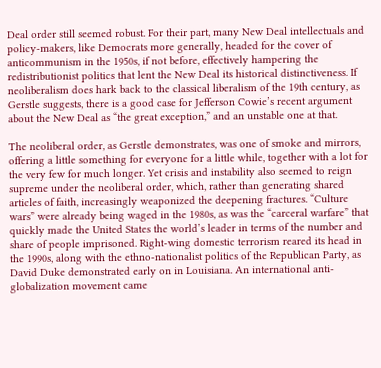Deal order still seemed robust. For their part, many New Deal intellectuals and policy-makers, like Democrats more generally, headed for the cover of anticommunism in the 1950s, if not before, effectively hampering the redistributionist politics that lent the New Deal its historical distinctiveness. If neoliberalism does hark back to the classical liberalism of the 19th century, as Gerstle suggests, there is a good case for Jefferson Cowie’s recent argument about the New Deal as “the great exception,” and an unstable one at that.

The neoliberal order, as Gerstle demonstrates, was one of smoke and mirrors, offering a little something for everyone for a little while, together with a lot for the very few for much longer. Yet crisis and instability also seemed to reign supreme under the neoliberal order, which, rather than generating shared articles of faith, increasingly weaponized the deepening fractures. “Culture wars” were already being waged in the 1980s, as was the “carceral warfare” that quickly made the United States the world’s leader in terms of the number and share of people imprisoned. Right-wing domestic terrorism reared its head in the 1990s, along with the ethno-nationalist politics of the Republican Party, as David Duke demonstrated early on in Louisiana. An international anti-globalization movement came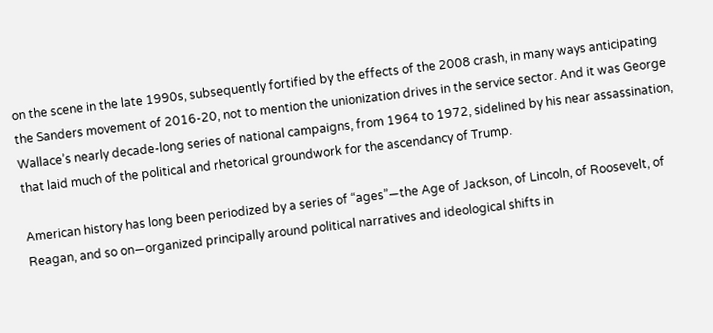on the scene in the late 1990s, subsequently fortified by the effects of the 2008 crash, in many ways anticipating the Sanders movement of 2016-20, not to mention the unionization drives in the service sector. And it was George Wallace’s nearly decade-long series of national campaigns, from 1964 to 1972, sidelined by his near assassination, that laid much of the political and rhetorical groundwork for the ascendancy of Trump.

American history has long been periodized by a series of “ages”—the Age of Jackson, of Lincoln, of Roosevelt, of Reagan, and so on—organized principally around political narratives and ideological shifts in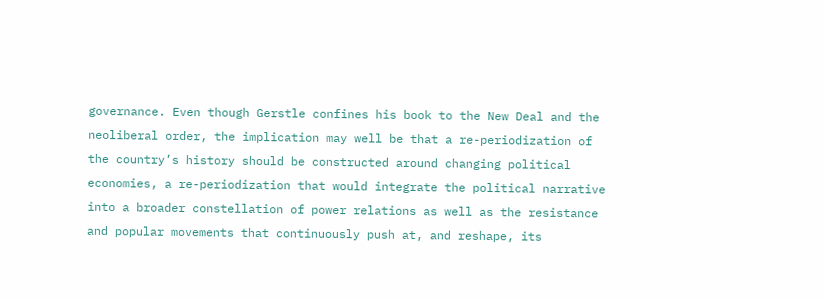governance. Even though Gerstle confines his book to the New Deal and the neoliberal order, the implication may well be that a re-periodization of the country’s history should be constructed around changing political economies, a re-periodization that would integrate the political narrative into a broader constellation of power relations as well as the resistance and popular movements that continuously push at, and reshape, its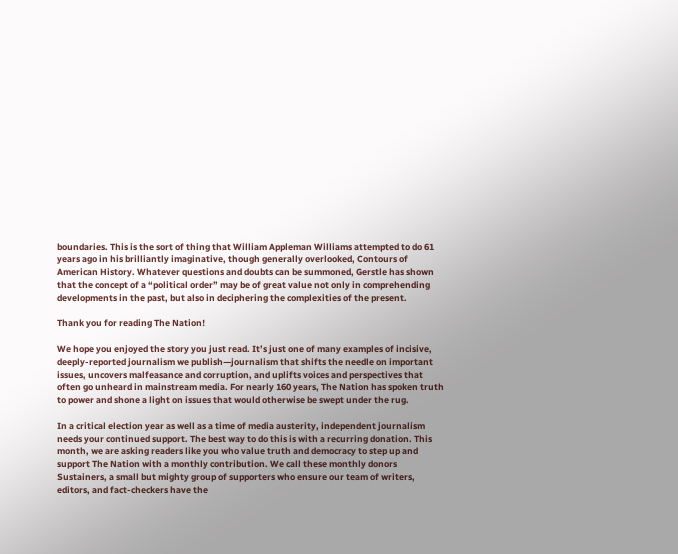boundaries. This is the sort of thing that William Appleman Williams attempted to do 61 years ago in his brilliantly imaginative, though generally overlooked, Contours of American History. Whatever questions and doubts can be summoned, Gerstle has shown that the concept of a “political order” may be of great value not only in comprehending developments in the past, but also in deciphering the complexities of the present.

Thank you for reading The Nation!

We hope you enjoyed the story you just read. It’s just one of many examples of incisive, deeply-reported journalism we publish—journalism that shifts the needle on important issues, uncovers malfeasance and corruption, and uplifts voices and perspectives that often go unheard in mainstream media. For nearly 160 years, The Nation has spoken truth to power and shone a light on issues that would otherwise be swept under the rug.

In a critical election year as well as a time of media austerity, independent journalism needs your continued support. The best way to do this is with a recurring donation. This month, we are asking readers like you who value truth and democracy to step up and support The Nation with a monthly contribution. We call these monthly donors Sustainers, a small but mighty group of supporters who ensure our team of writers, editors, and fact-checkers have the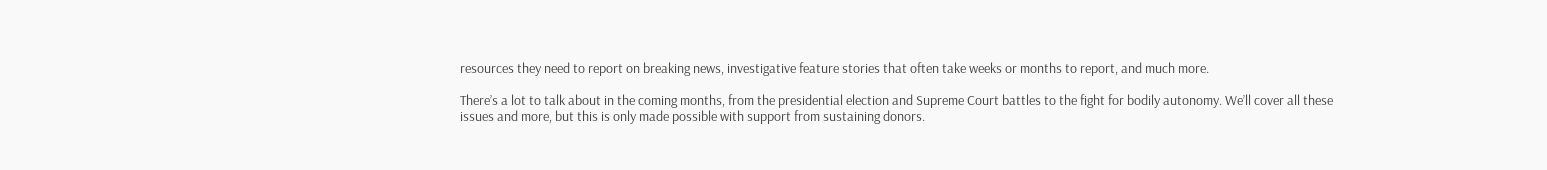resources they need to report on breaking news, investigative feature stories that often take weeks or months to report, and much more.

There’s a lot to talk about in the coming months, from the presidential election and Supreme Court battles to the fight for bodily autonomy. We’ll cover all these issues and more, but this is only made possible with support from sustaining donors.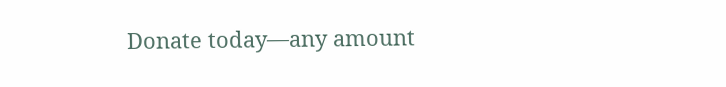Donate today—any amount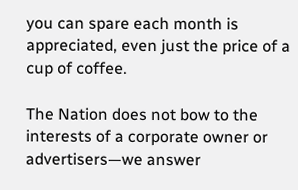you can spare each month is appreciated, even just the price of a cup of coffee.

The Nation does not bow to the interests of a corporate owner or advertisers—we answer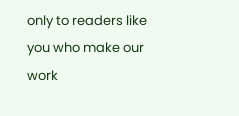only to readers like you who make our work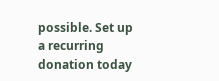possible. Set up a recurring donation today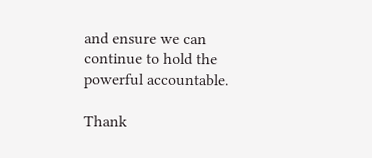and ensure we can continue to hold the powerful accountable.

Thank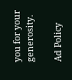you for your generosity.

Ad Policy